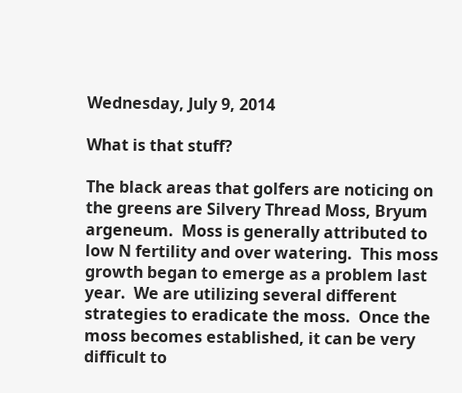Wednesday, July 9, 2014

What is that stuff?

The black areas that golfers are noticing on the greens are Silvery Thread Moss, Bryum argeneum.  Moss is generally attributed to low N fertility and over watering.  This moss growth began to emerge as a problem last year.  We are utilizing several different strategies to eradicate the moss.  Once the moss becomes established, it can be very difficult to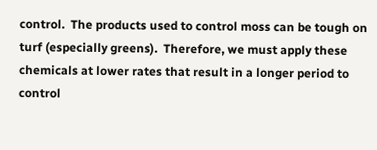control.  The products used to control moss can be tough on turf (especially greens).  Therefore, we must apply these chemicals at lower rates that result in a longer period to control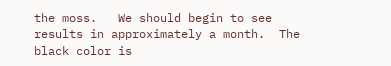the moss.   We should begin to see results in approximately a month.  The black color is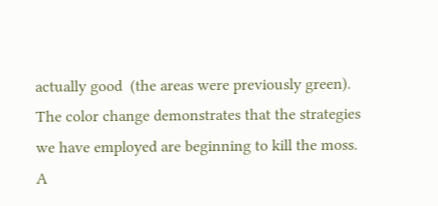actually good  (the areas were previously green).  The color change demonstrates that the strategies we have employed are beginning to kill the moss.  A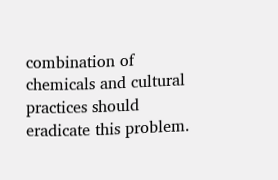combination of chemicals and cultural practices should eradicate this problem.